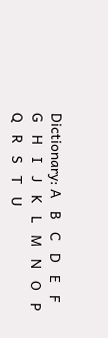Dictionary: A   B   C   D   E   F   G   H   I   J   K   L   M   N   O   P   Q   R   S   T   U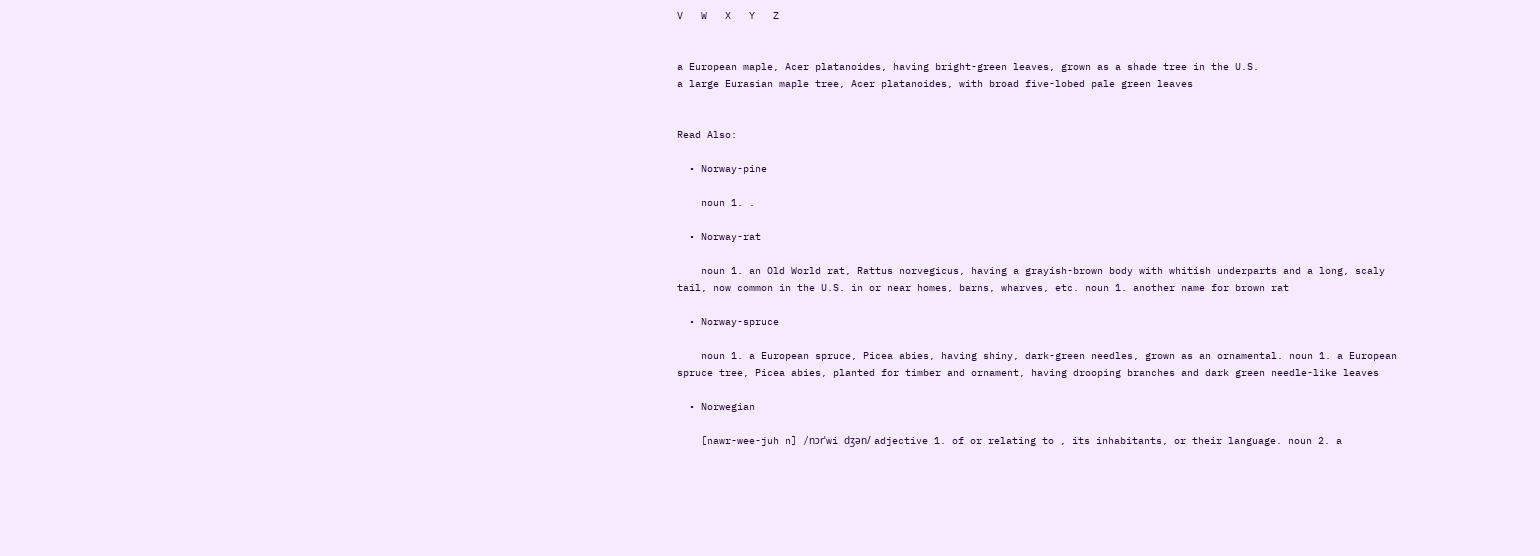V   W   X   Y   Z


a European maple, Acer platanoides, having bright-green leaves, grown as a shade tree in the U.S.
a large Eurasian maple tree, Acer platanoides, with broad five-lobed pale green leaves


Read Also:

  • Norway-pine

    noun 1. .

  • Norway-rat

    noun 1. an Old World rat, Rattus norvegicus, having a grayish-brown body with whitish underparts and a long, scaly tail, now common in the U.S. in or near homes, barns, wharves, etc. noun 1. another name for brown rat

  • Norway-spruce

    noun 1. a European spruce, Picea abies, having shiny, dark-green needles, grown as an ornamental. noun 1. a European spruce tree, Picea abies, planted for timber and ornament, having drooping branches and dark green needle-like leaves

  • Norwegian

    [nawr-wee-juh n] /nɔrˈwi dʒən/ adjective 1. of or relating to , its inhabitants, or their language. noun 2. a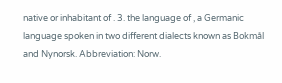native or inhabitant of . 3. the language of , a Germanic language spoken in two different dialects known as Bokmål and Nynorsk. Abbreviation: Norw.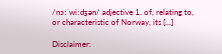/nɔːˈwiːdʒən/ adjective 1. of, relating to, or characteristic of Norway, its […]

Disclaimer: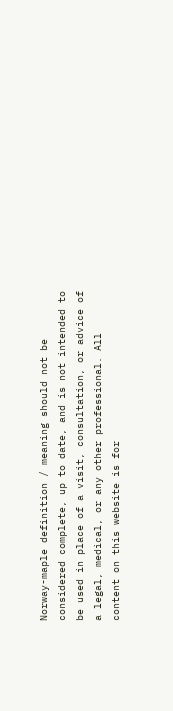Norway-maple definition / meaning should not be considered complete, up to date, and is not intended to be used in place of a visit, consultation, or advice of a legal, medical, or any other professional. All content on this website is for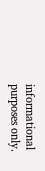informational purposes only.